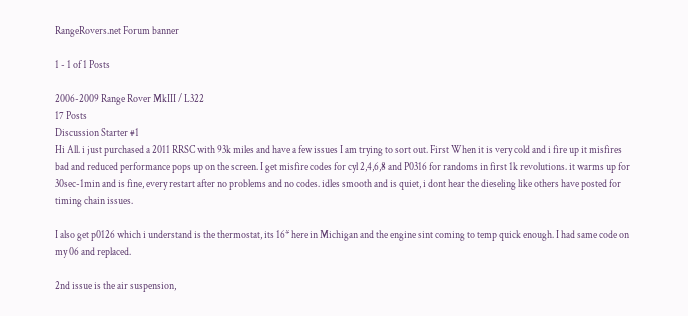RangeRovers.net Forum banner

1 - 1 of 1 Posts

2006-2009 Range Rover MkIII / L322
17 Posts
Discussion Starter #1
Hi All. i just purchased a 2011 RRSC with 93k miles and have a few issues I am trying to sort out. First When it is very cold and i fire up it misfires bad and reduced performance pops up on the screen. I get misfire codes for cyl 2,4,6,8 and P0316 for randoms in first 1k revolutions. it warms up for 30sec-1min and is fine, every restart after no problems and no codes. idles smooth and is quiet, i dont hear the dieseling like others have posted for timing chain issues.

I also get p0126 which i understand is the thermostat, its 16* here in Michigan and the engine sint coming to temp quick enough. I had same code on my 06 and replaced.

2nd issue is the air suspension,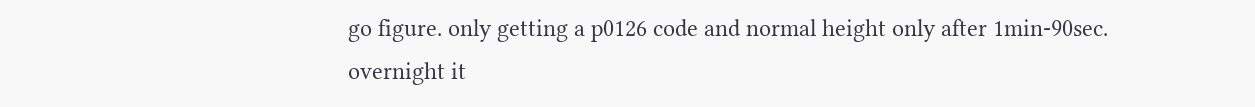go figure. only getting a p0126 code and normal height only after 1min-90sec. overnight it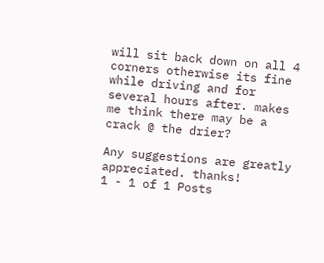will sit back down on all 4 corners otherwise its fine while driving and for several hours after. makes me think there may be a crack @ the drier?

Any suggestions are greatly appreciated. thanks!
1 - 1 of 1 Posts